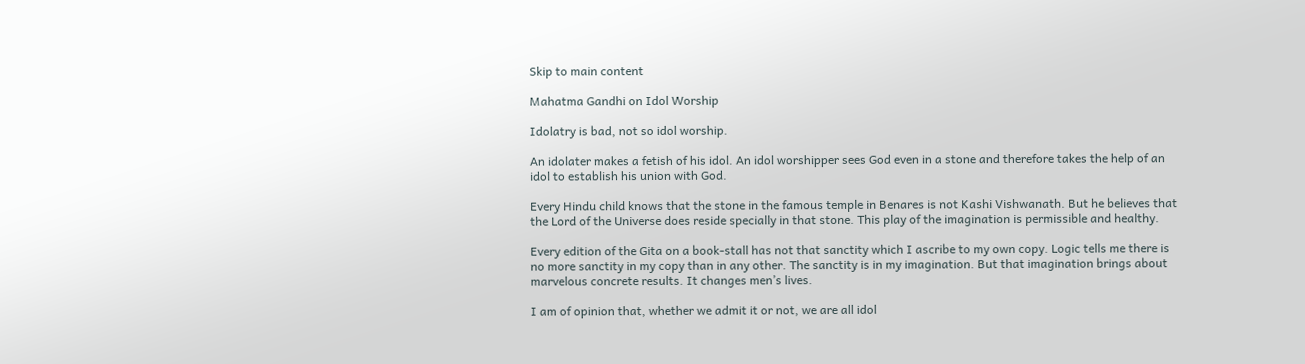Skip to main content

Mahatma Gandhi on Idol Worship

Idolatry is bad, not so idol worship.

An idolater makes a fetish of his idol. An idol worshipper sees God even in a stone and therefore takes the help of an idol to establish his union with God.

Every Hindu child knows that the stone in the famous temple in Benares is not Kashi Vishwanath. But he believes that the Lord of the Universe does reside specially in that stone. This play of the imagination is permissible and healthy.

Every edition of the Gita on a book-stall has not that sanctity which I ascribe to my own copy. Logic tells me there is no more sanctity in my copy than in any other. The sanctity is in my imagination. But that imagination brings about marvelous concrete results. It changes men’s lives.

I am of opinion that, whether we admit it or not, we are all idol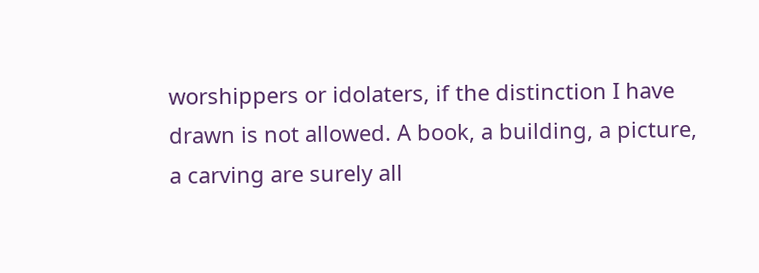worshippers or idolaters, if the distinction I have drawn is not allowed. A book, a building, a picture, a carving are surely all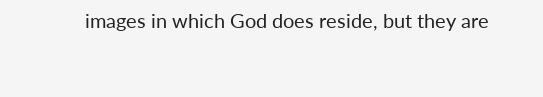images in which God does reside, but they are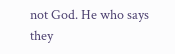not God. He who says they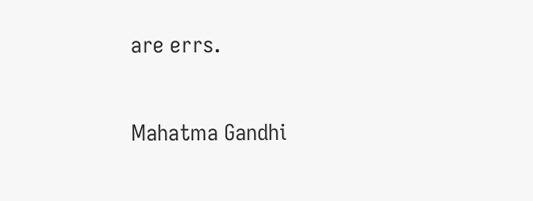are errs.

Mahatma Gandhi